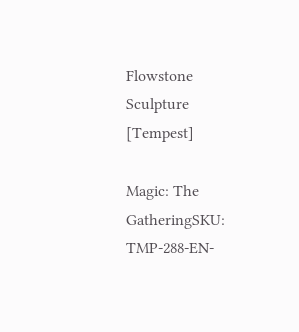Flowstone Sculpture [Tempest]

Magic: The GatheringSKU: TMP-288-EN-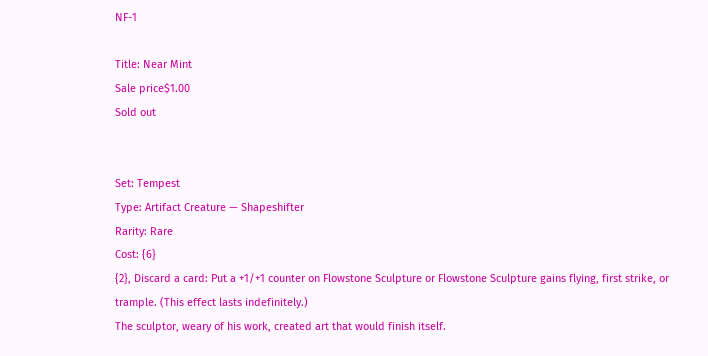NF-1

Title: Near Mint
Sale price$1.00
Sold out


Set: Tempest
Type: Artifact Creature — Shapeshifter
Rarity: Rare
Cost: {6}
{2}, Discard a card: Put a +1/+1 counter on Flowstone Sculpture or Flowstone Sculpture gains flying, first strike, or trample. (This effect lasts indefinitely.)
The sculptor, weary of his work, created art that would finish itself.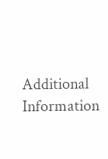Additional Information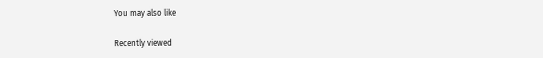You may also like

Recently viewed